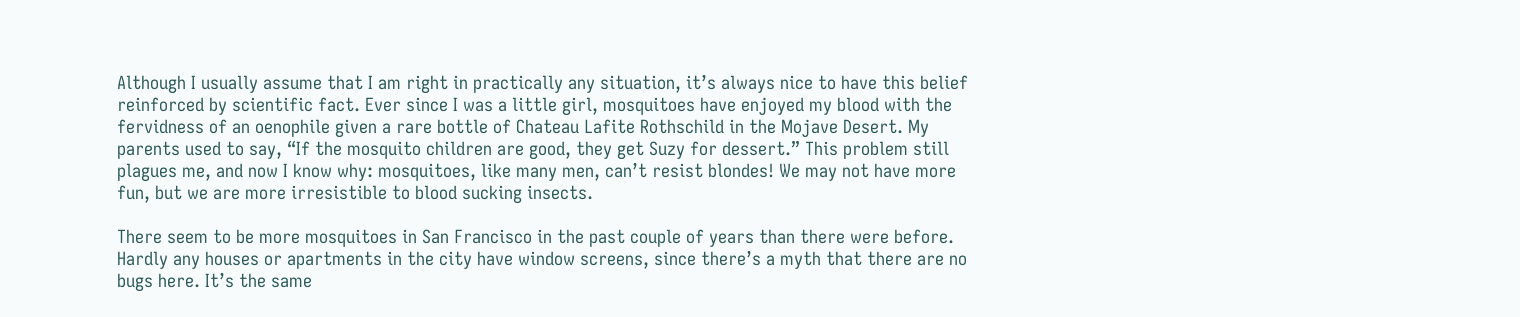Although I usually assume that I am right in practically any situation, it’s always nice to have this belief reinforced by scientific fact. Ever since I was a little girl, mosquitoes have enjoyed my blood with the fervidness of an oenophile given a rare bottle of Chateau Lafite Rothschild in the Mojave Desert. My parents used to say, “If the mosquito children are good, they get Suzy for dessert.” This problem still plagues me, and now I know why: mosquitoes, like many men, can’t resist blondes! We may not have more fun, but we are more irresistible to blood sucking insects.

There seem to be more mosquitoes in San Francisco in the past couple of years than there were before. Hardly any houses or apartments in the city have window screens, since there’s a myth that there are no bugs here. It’s the same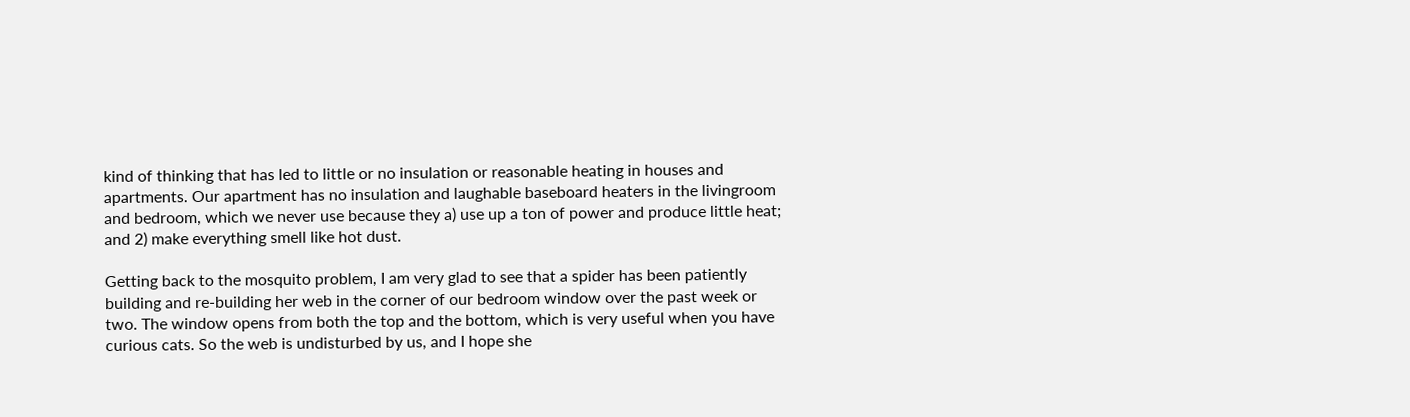kind of thinking that has led to little or no insulation or reasonable heating in houses and apartments. Our apartment has no insulation and laughable baseboard heaters in the livingroom and bedroom, which we never use because they a) use up a ton of power and produce little heat; and 2) make everything smell like hot dust.

Getting back to the mosquito problem, I am very glad to see that a spider has been patiently building and re-building her web in the corner of our bedroom window over the past week or two. The window opens from both the top and the bottom, which is very useful when you have curious cats. So the web is undisturbed by us, and I hope she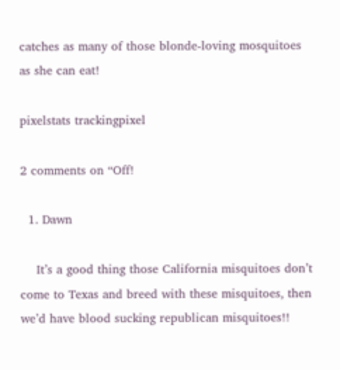catches as many of those blonde-loving mosquitoes as she can eat!

pixelstats trackingpixel

2 comments on “Off!

  1. Dawn

    It’s a good thing those California misquitoes don’t come to Texas and breed with these misquitoes, then we’d have blood sucking republican misquitoes!!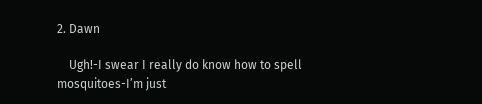2. Dawn

    Ugh!-I swear I really do know how to spell mosquitoes-I’m just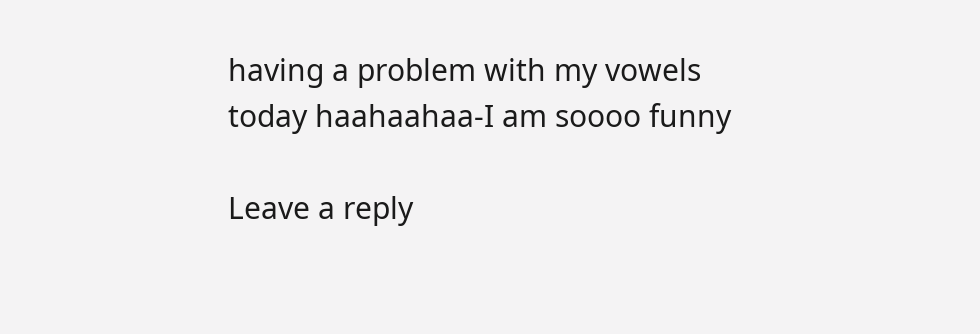having a problem with my vowels today haahaahaa-I am soooo funny

Leave a reply